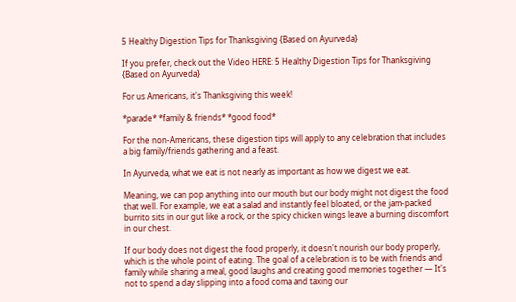5 Healthy Digestion Tips for Thanksgiving {Based on Ayurveda}

If you prefer, check out the Video HERE: 5 Healthy Digestion Tips for Thanksgiving {Based on Ayurveda}

For us Americans, it's Thanksgiving this week!

*parade* *family & friends* *good food*

For the non-Americans, these digestion tips will apply to any celebration that includes a big family/friends gathering and a feast.

In Ayurveda, what we eat is not nearly as important as how we digest we eat.

Meaning, we can pop anything into our mouth but our body might not digest the food that well. For example, we eat a salad and instantly feel bloated, or the jam-packed burrito sits in our gut like a rock, or the spicy chicken wings leave a burning discomfort in our chest.

If our body does not digest the food properly, it doesn't nourish our body properly, which is the whole point of eating. The goal of a celebration is to be with friends and family while sharing a meal, good laughs and creating good memories together — It's not to spend a day slipping into a food coma and taxing our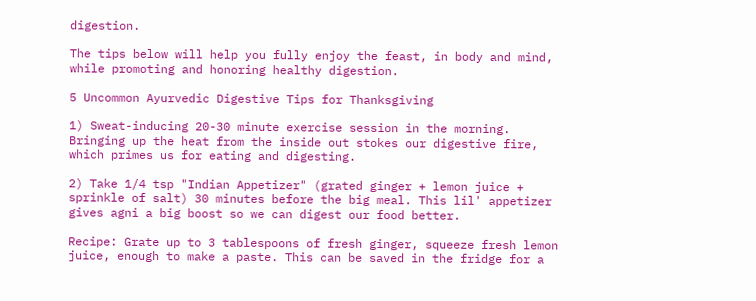digestion.

The tips below will help you fully enjoy the feast, in body and mind, while promoting and honoring healthy digestion.

5 Uncommon Ayurvedic Digestive Tips for Thanksgiving

1) Sweat-inducing 20-30 minute exercise session in the morning. Bringing up the heat from the inside out stokes our digestive fire, which primes us for eating and digesting.

2) Take 1/4 tsp "Indian Appetizer" (grated ginger + lemon juice + sprinkle of salt) 30 minutes before the big meal. This lil' appetizer gives agni a big boost so we can digest our food better.

Recipe: Grate up to 3 tablespoons of fresh ginger, squeeze fresh lemon juice, enough to make a paste. This can be saved in the fridge for a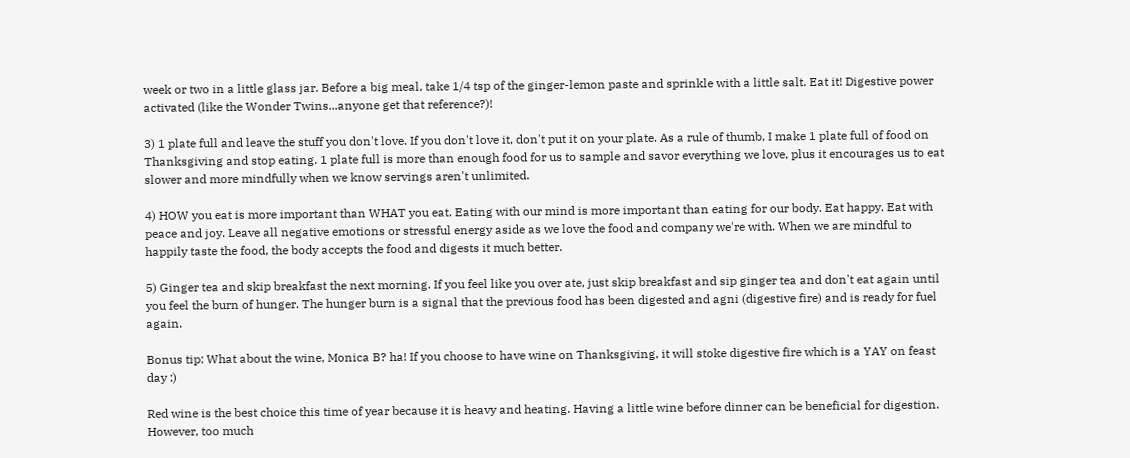week or two in a little glass jar. Before a big meal, take 1/4 tsp of the ginger-lemon paste and sprinkle with a little salt. Eat it! Digestive power activated (like the Wonder Twins...anyone get that reference?)!

3) 1 plate full and leave the stuff you don't love. If you don't love it, don't put it on your plate. As a rule of thumb, I make 1 plate full of food on Thanksgiving and stop eating. 1 plate full is more than enough food for us to sample and savor everything we love, plus it encourages us to eat slower and more mindfully when we know servings aren't unlimited.

4) HOW you eat is more important than WHAT you eat. Eating with our mind is more important than eating for our body. Eat happy. Eat with peace and joy. Leave all negative emotions or stressful energy aside as we love the food and company we're with. When we are mindful to happily taste the food, the body accepts the food and digests it much better.

5) Ginger tea and skip breakfast the next morning. If you feel like you over ate, just skip breakfast and sip ginger tea and don't eat again until you feel the burn of hunger. The hunger burn is a signal that the previous food has been digested and agni (digestive fire) and is ready for fuel again.

Bonus tip: What about the wine, Monica B? ha! If you choose to have wine on Thanksgiving, it will stoke digestive fire which is a YAY on feast day :)

Red wine is the best choice this time of year because it is heavy and heating. Having a little wine before dinner can be beneficial for digestion. However, too much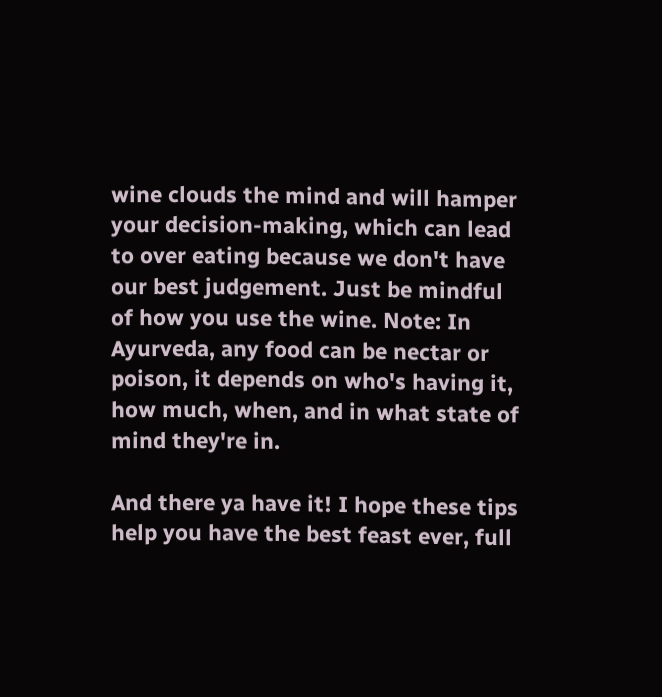wine clouds the mind and will hamper your decision-making, which can lead to over eating because we don't have our best judgement. Just be mindful of how you use the wine. Note: In Ayurveda, any food can be nectar or poison, it depends on who's having it, how much, when, and in what state of mind they're in.

And there ya have it! I hope these tips help you have the best feast ever, full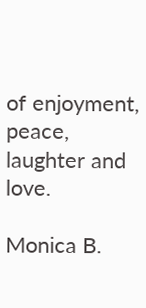of enjoyment, peace, laughter and love.

Monica B.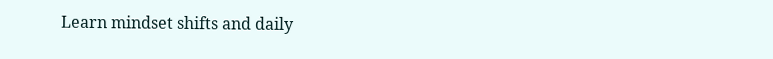Learn mindset shifts and daily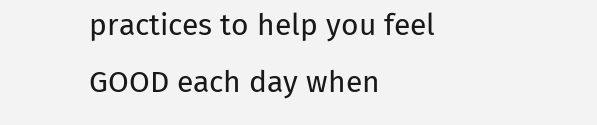practices to help you feel GOOD each day when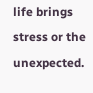life brings stress or the unexpected.